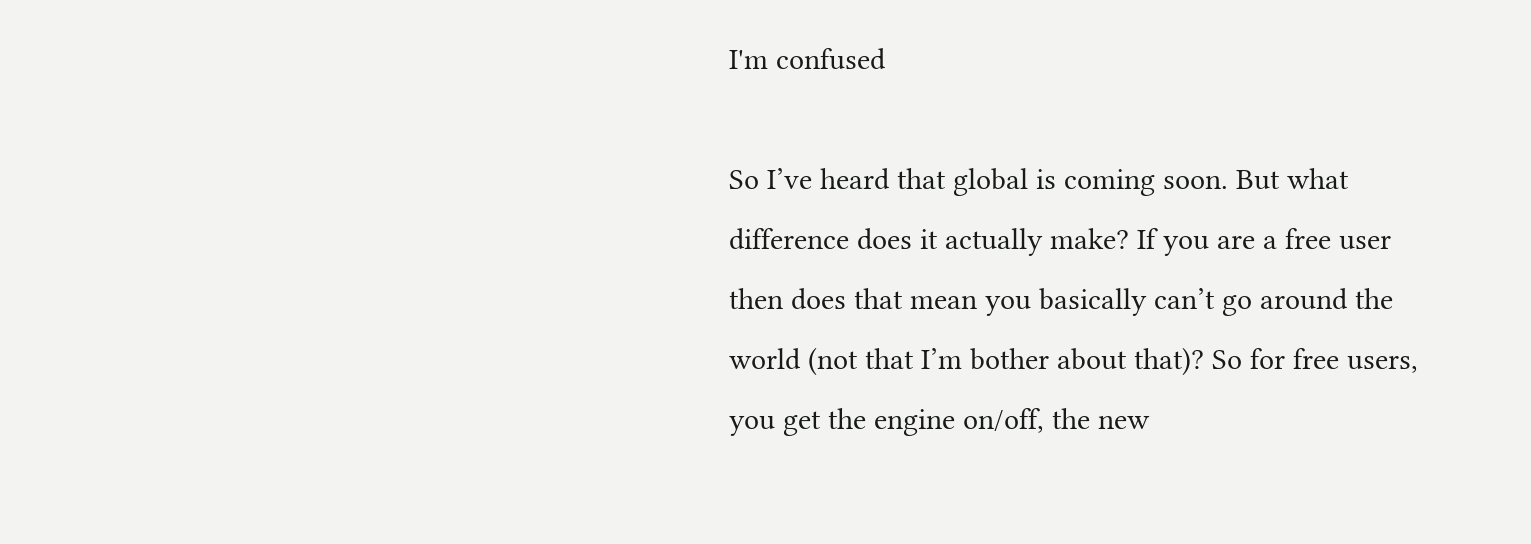I'm confused

So I’ve heard that global is coming soon. But what difference does it actually make? If you are a free user then does that mean you basically can’t go around the world (not that I’m bother about that)? So for free users, you get the engine on/off, the new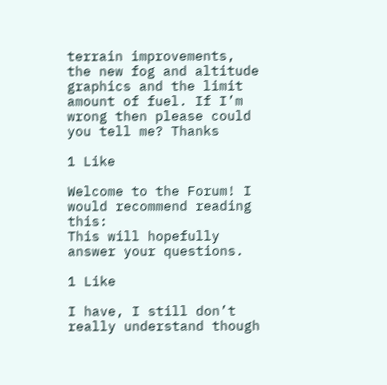terrain improvements, the new fog and altitude graphics and the limit amount of fuel. If I’m wrong then please could you tell me? Thanks

1 Like

Welcome to the Forum! I would recommend reading this:
This will hopefully answer your questions.

1 Like

I have, I still don’t really understand though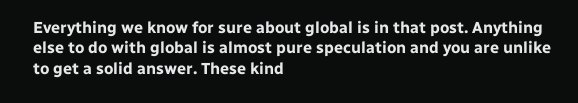Everything we know for sure about global is in that post. Anything else to do with global is almost pure speculation and you are unlike to get a solid answer. These kind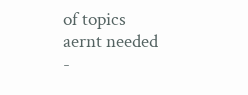of topics aernt needed -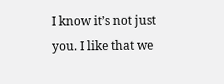I know it’s not just you. I like that we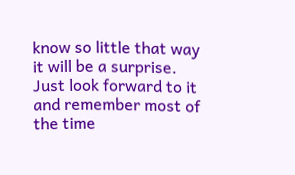know so little that way it will be a surprise. Just look forward to it and remember most of the time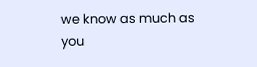we know as much as you